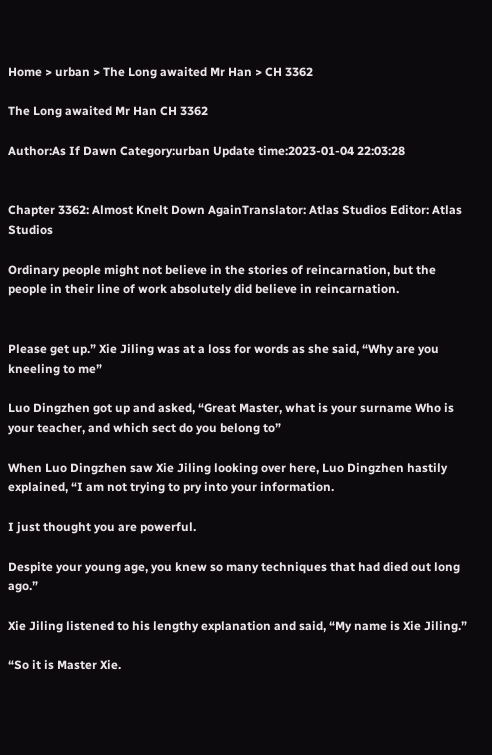Home > urban > The Long awaited Mr Han > CH 3362

The Long awaited Mr Han CH 3362

Author:As If Dawn Category:urban Update time:2023-01-04 22:03:28


Chapter 3362: Almost Knelt Down AgainTranslator: Atlas Studios Editor: Atlas Studios

Ordinary people might not believe in the stories of reincarnation, but the people in their line of work absolutely did believe in reincarnation.


Please get up.” Xie Jiling was at a loss for words as she said, “Why are you kneeling to me”

Luo Dingzhen got up and asked, “Great Master, what is your surname Who is your teacher, and which sect do you belong to”

When Luo Dingzhen saw Xie Jiling looking over here, Luo Dingzhen hastily explained, “I am not trying to pry into your information.

I just thought you are powerful.

Despite your young age, you knew so many techniques that had died out long ago.”

Xie Jiling listened to his lengthy explanation and said, “My name is Xie Jiling.”

“So it is Master Xie.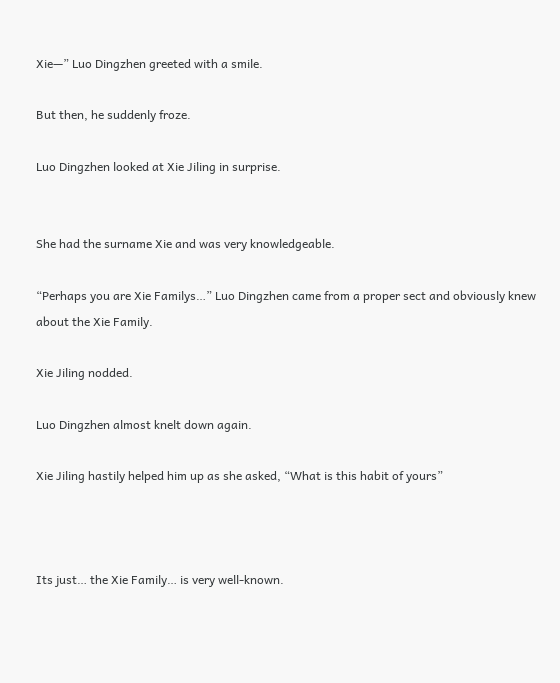Xie—” Luo Dingzhen greeted with a smile.

But then, he suddenly froze.

Luo Dingzhen looked at Xie Jiling in surprise.


She had the surname Xie and was very knowledgeable.

“Perhaps you are Xie Familys…” Luo Dingzhen came from a proper sect and obviously knew about the Xie Family.

Xie Jiling nodded.

Luo Dingzhen almost knelt down again.

Xie Jiling hastily helped him up as she asked, “What is this habit of yours”



Its just… the Xie Family… is very well-known.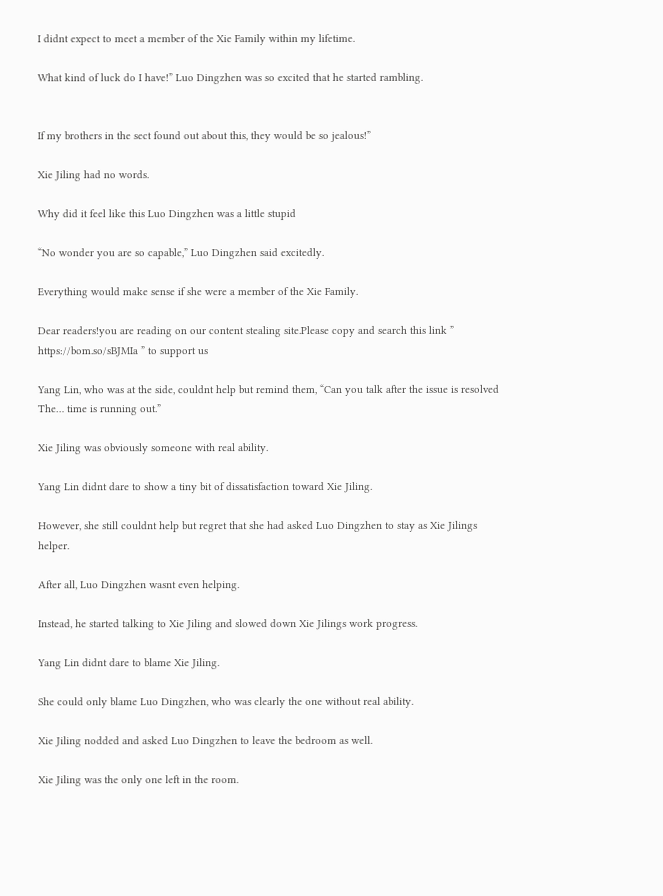I didnt expect to meet a member of the Xie Family within my lifetime.

What kind of luck do I have!” Luo Dingzhen was so excited that he started rambling.


If my brothers in the sect found out about this, they would be so jealous!”

Xie Jiling had no words.

Why did it feel like this Luo Dingzhen was a little stupid

“No wonder you are so capable,” Luo Dingzhen said excitedly.

Everything would make sense if she were a member of the Xie Family.

Dear readers!you are reading on our content stealing site.Please copy and search this link ” https://bom.so/sBJMIa ” to support us

Yang Lin, who was at the side, couldnt help but remind them, “Can you talk after the issue is resolved The… time is running out.”

Xie Jiling was obviously someone with real ability.

Yang Lin didnt dare to show a tiny bit of dissatisfaction toward Xie Jiling.

However, she still couldnt help but regret that she had asked Luo Dingzhen to stay as Xie Jilings helper.

After all, Luo Dingzhen wasnt even helping.

Instead, he started talking to Xie Jiling and slowed down Xie Jilings work progress.

Yang Lin didnt dare to blame Xie Jiling.

She could only blame Luo Dingzhen, who was clearly the one without real ability.

Xie Jiling nodded and asked Luo Dingzhen to leave the bedroom as well.

Xie Jiling was the only one left in the room.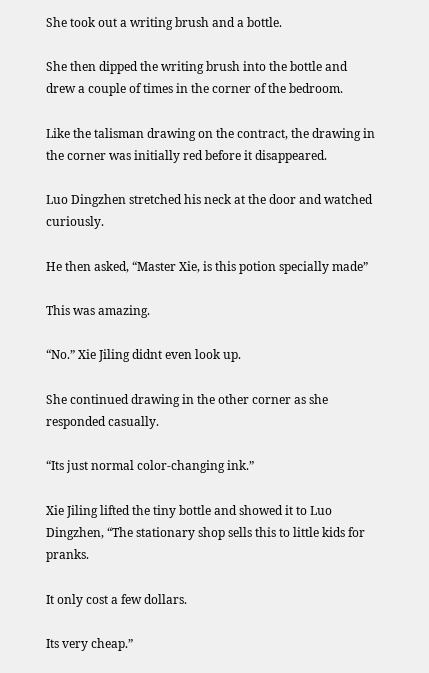She took out a writing brush and a bottle.

She then dipped the writing brush into the bottle and drew a couple of times in the corner of the bedroom.

Like the talisman drawing on the contract, the drawing in the corner was initially red before it disappeared.

Luo Dingzhen stretched his neck at the door and watched curiously.

He then asked, “Master Xie, is this potion specially made”

This was amazing.

“No.” Xie Jiling didnt even look up.

She continued drawing in the other corner as she responded casually.

“Its just normal color-changing ink.”

Xie Jiling lifted the tiny bottle and showed it to Luo Dingzhen, “The stationary shop sells this to little kids for pranks.

It only cost a few dollars.

Its very cheap.”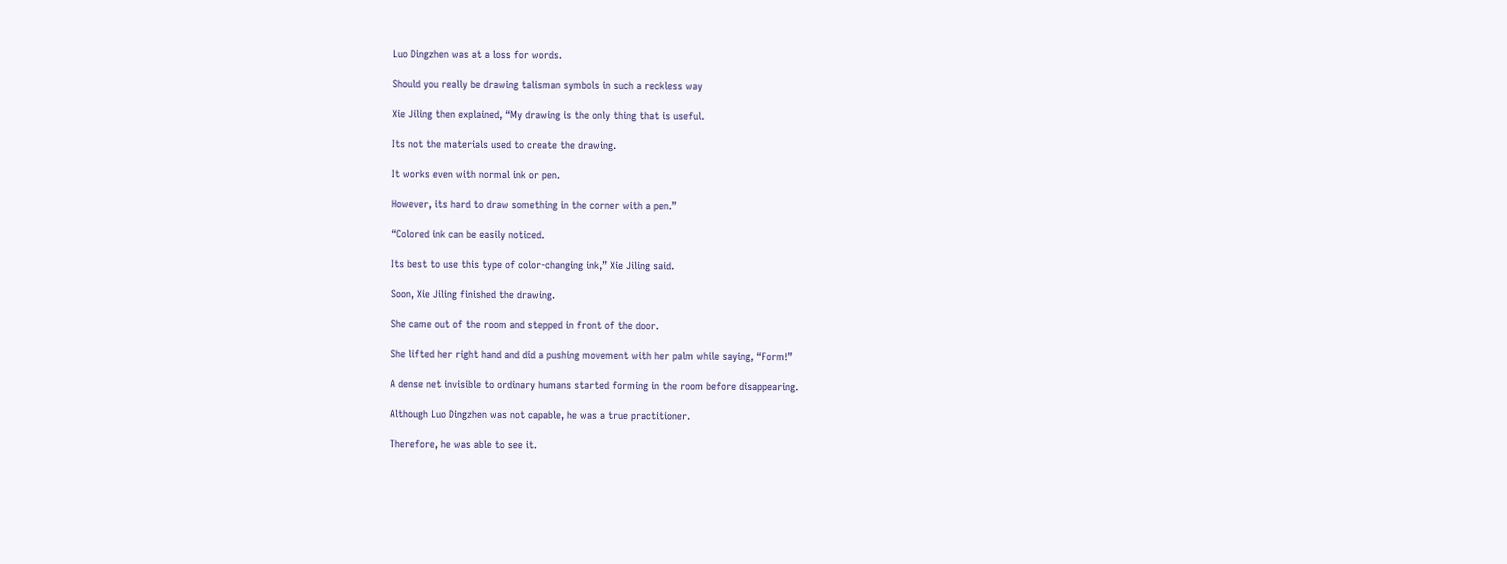Luo Dingzhen was at a loss for words.

Should you really be drawing talisman symbols in such a reckless way

Xie Jiling then explained, “My drawing is the only thing that is useful.

Its not the materials used to create the drawing.

It works even with normal ink or pen.

However, its hard to draw something in the corner with a pen.”

“Colored ink can be easily noticed.

Its best to use this type of color-changing ink,” Xie Jiling said.

Soon, Xie Jiling finished the drawing.

She came out of the room and stepped in front of the door.

She lifted her right hand and did a pushing movement with her palm while saying, “Form!”

A dense net invisible to ordinary humans started forming in the room before disappearing.

Although Luo Dingzhen was not capable, he was a true practitioner.

Therefore, he was able to see it.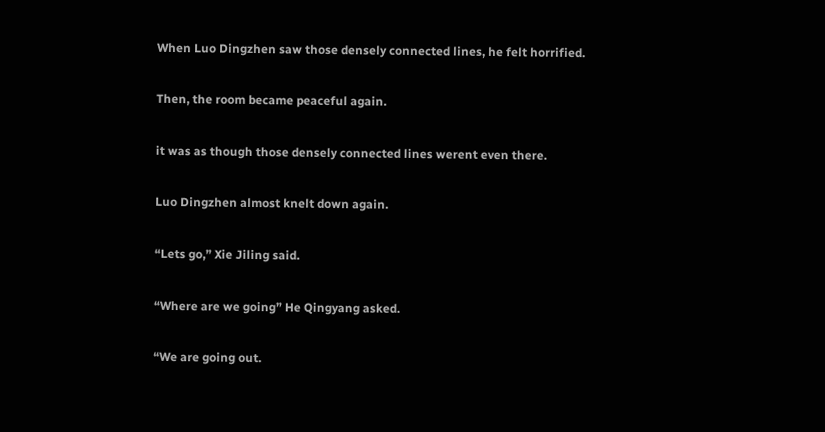When Luo Dingzhen saw those densely connected lines, he felt horrified.

Then, the room became peaceful again.

it was as though those densely connected lines werent even there.

Luo Dingzhen almost knelt down again.

“Lets go,” Xie Jiling said.

“Where are we going” He Qingyang asked.

“We are going out.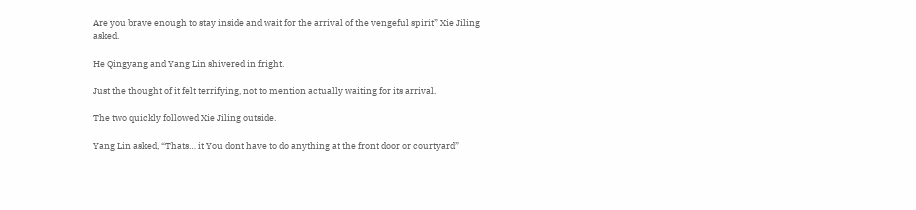Are you brave enough to stay inside and wait for the arrival of the vengeful spirit” Xie Jiling asked.

He Qingyang and Yang Lin shivered in fright.

Just the thought of it felt terrifying, not to mention actually waiting for its arrival.

The two quickly followed Xie Jiling outside.

Yang Lin asked, “Thats… it You dont have to do anything at the front door or courtyard”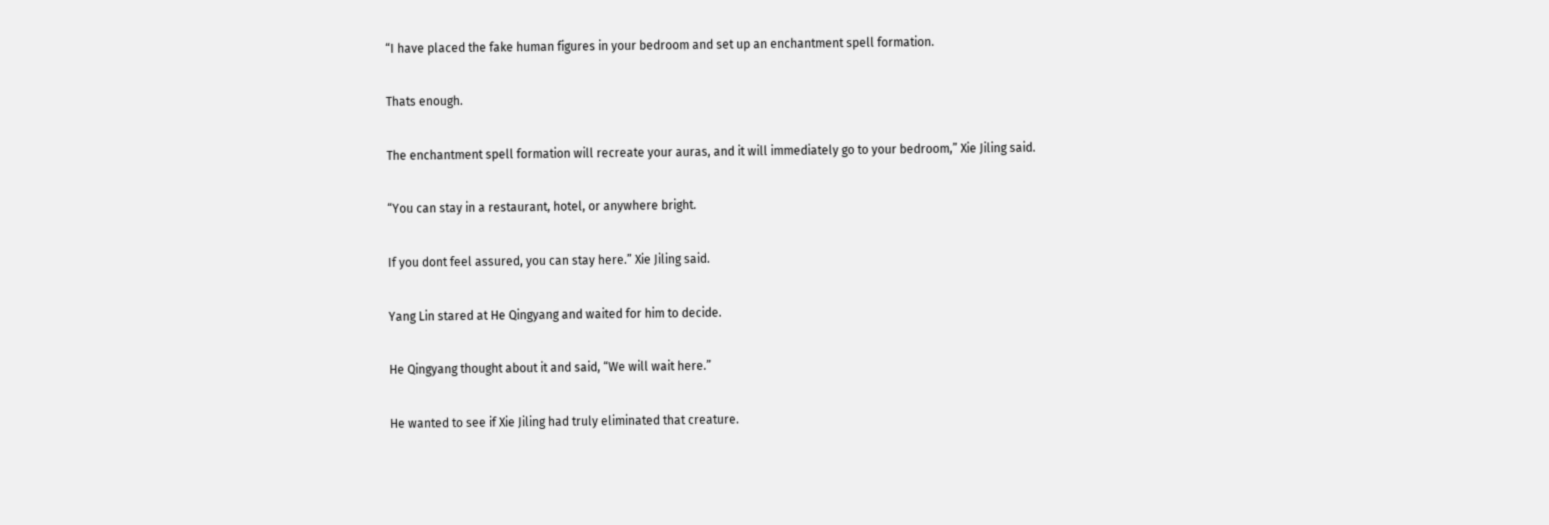“I have placed the fake human figures in your bedroom and set up an enchantment spell formation.

Thats enough.

The enchantment spell formation will recreate your auras, and it will immediately go to your bedroom,” Xie Jiling said.

“You can stay in a restaurant, hotel, or anywhere bright.

If you dont feel assured, you can stay here.” Xie Jiling said.

Yang Lin stared at He Qingyang and waited for him to decide.

He Qingyang thought about it and said, “We will wait here.”

He wanted to see if Xie Jiling had truly eliminated that creature.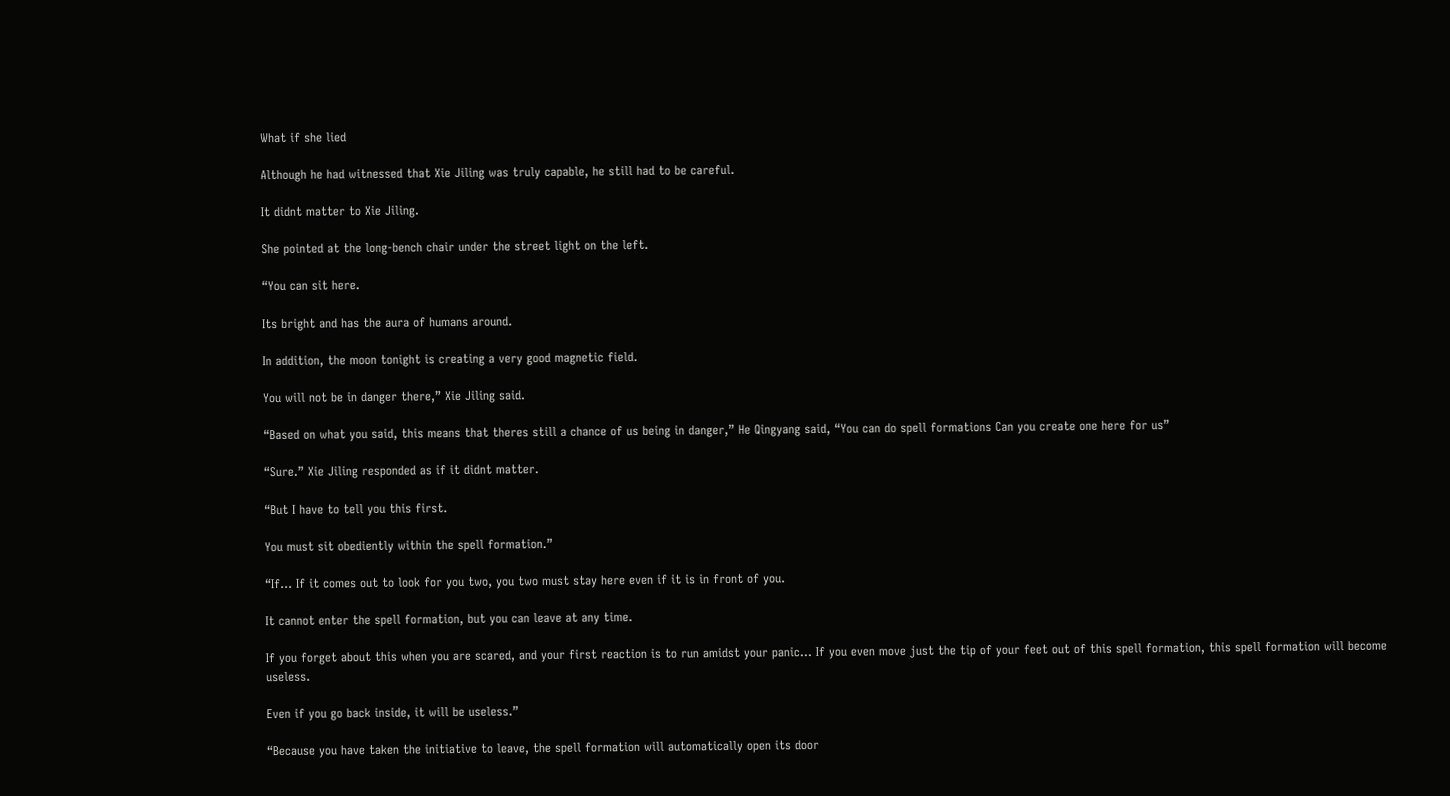What if she lied

Although he had witnessed that Xie Jiling was truly capable, he still had to be careful.

It didnt matter to Xie Jiling.

She pointed at the long-bench chair under the street light on the left.

“You can sit here.

Its bright and has the aura of humans around.

In addition, the moon tonight is creating a very good magnetic field.

You will not be in danger there,” Xie Jiling said.

“Based on what you said, this means that theres still a chance of us being in danger,” He Qingyang said, “You can do spell formations Can you create one here for us”

“Sure.” Xie Jiling responded as if it didnt matter.

“But I have to tell you this first.

You must sit obediently within the spell formation.”

“If… If it comes out to look for you two, you two must stay here even if it is in front of you.

It cannot enter the spell formation, but you can leave at any time.

If you forget about this when you are scared, and your first reaction is to run amidst your panic… If you even move just the tip of your feet out of this spell formation, this spell formation will become useless.

Even if you go back inside, it will be useless.”

“Because you have taken the initiative to leave, the spell formation will automatically open its door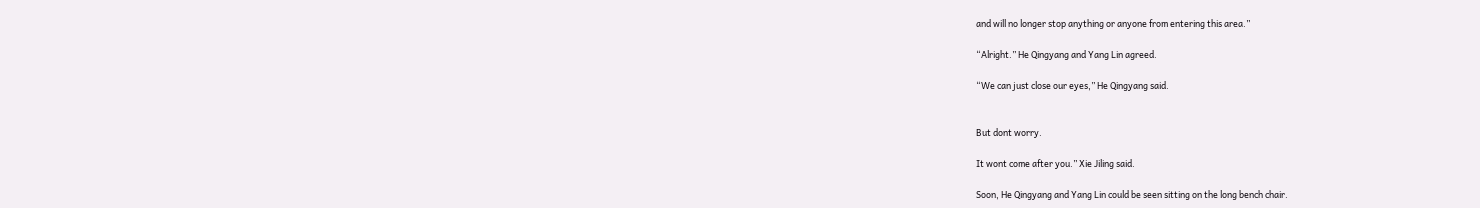and will no longer stop anything or anyone from entering this area.”

“Alright.” He Qingyang and Yang Lin agreed.

“We can just close our eyes,” He Qingyang said.


But dont worry.

It wont come after you.” Xie Jiling said.

Soon, He Qingyang and Yang Lin could be seen sitting on the long bench chair.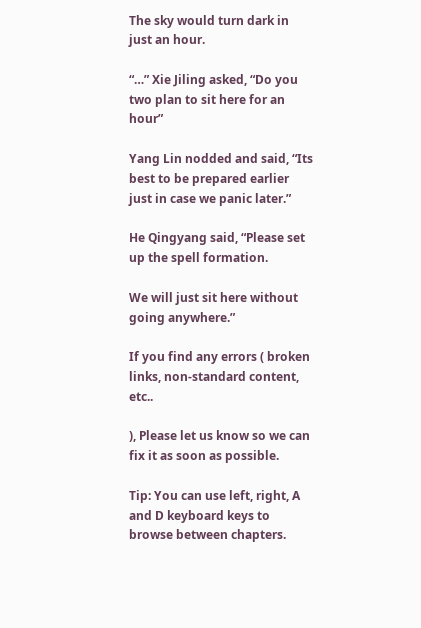The sky would turn dark in just an hour.

“…” Xie Jiling asked, “Do you two plan to sit here for an hour”

Yang Lin nodded and said, “Its best to be prepared earlier just in case we panic later.”

He Qingyang said, “Please set up the spell formation.

We will just sit here without going anywhere.”

If you find any errors ( broken links, non-standard content, etc..

), Please let us know so we can fix it as soon as possible.

Tip: You can use left, right, A and D keyboard keys to browse between chapters.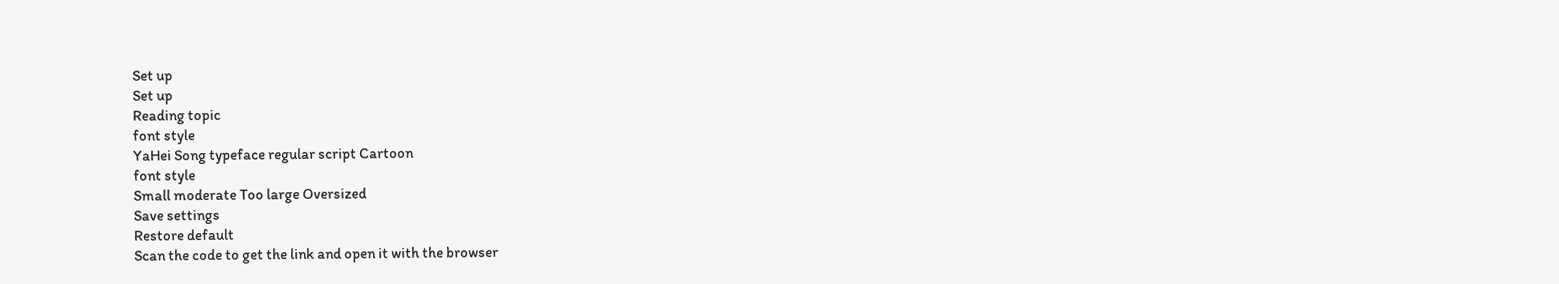Set up
Set up
Reading topic
font style
YaHei Song typeface regular script Cartoon
font style
Small moderate Too large Oversized
Save settings
Restore default
Scan the code to get the link and open it with the browser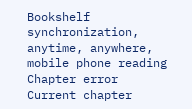Bookshelf synchronization, anytime, anywhere, mobile phone reading
Chapter error
Current chapter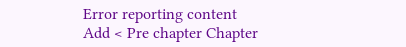Error reporting content
Add < Pre chapter Chapter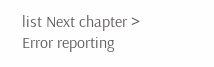list Next chapter > Error reporting